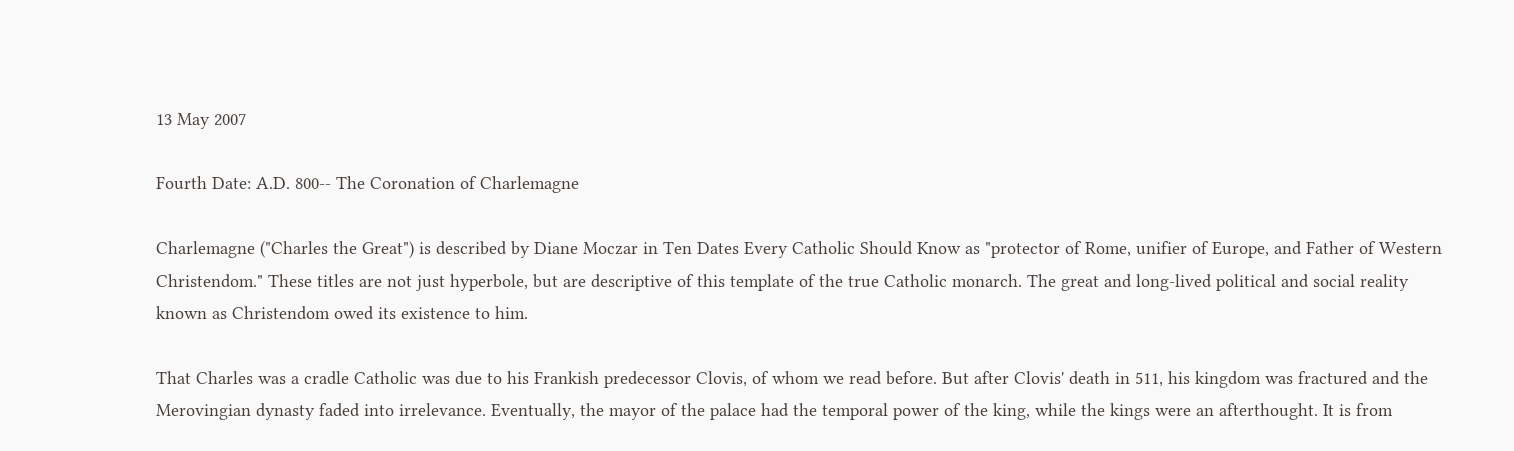13 May 2007

Fourth Date: A.D. 800-- The Coronation of Charlemagne

Charlemagne ("Charles the Great") is described by Diane Moczar in Ten Dates Every Catholic Should Know as "protector of Rome, unifier of Europe, and Father of Western Christendom." These titles are not just hyperbole, but are descriptive of this template of the true Catholic monarch. The great and long-lived political and social reality known as Christendom owed its existence to him.

That Charles was a cradle Catholic was due to his Frankish predecessor Clovis, of whom we read before. But after Clovis' death in 511, his kingdom was fractured and the Merovingian dynasty faded into irrelevance. Eventually, the mayor of the palace had the temporal power of the king, while the kings were an afterthought. It is from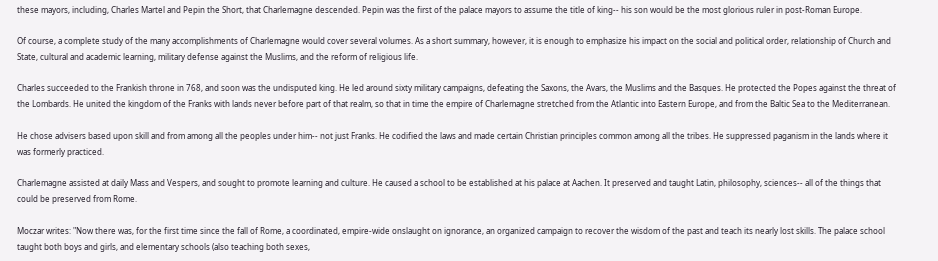these mayors, including, Charles Martel and Pepin the Short, that Charlemagne descended. Pepin was the first of the palace mayors to assume the title of king-- his son would be the most glorious ruler in post-Roman Europe.

Of course, a complete study of the many accomplishments of Charlemagne would cover several volumes. As a short summary, however, it is enough to emphasize his impact on the social and political order, relationship of Church and State, cultural and academic learning, military defense against the Muslims, and the reform of religious life.

Charles succeeded to the Frankish throne in 768, and soon was the undisputed king. He led around sixty military campaigns, defeating the Saxons, the Avars, the Muslims and the Basques. He protected the Popes against the threat of the Lombards. He united the kingdom of the Franks with lands never before part of that realm, so that in time the empire of Charlemagne stretched from the Atlantic into Eastern Europe, and from the Baltic Sea to the Mediterranean.

He chose advisers based upon skill and from among all the peoples under him-- not just Franks. He codified the laws and made certain Christian principles common among all the tribes. He suppressed paganism in the lands where it was formerly practiced.

Charlemagne assisted at daily Mass and Vespers, and sought to promote learning and culture. He caused a school to be established at his palace at Aachen. It preserved and taught Latin, philosophy, sciences-- all of the things that could be preserved from Rome.

Moczar writes: "Now there was, for the first time since the fall of Rome, a coordinated, empire-wide onslaught on ignorance, an organized campaign to recover the wisdom of the past and teach its nearly lost skills. The palace school taught both boys and girls, and elementary schools (also teaching both sexes,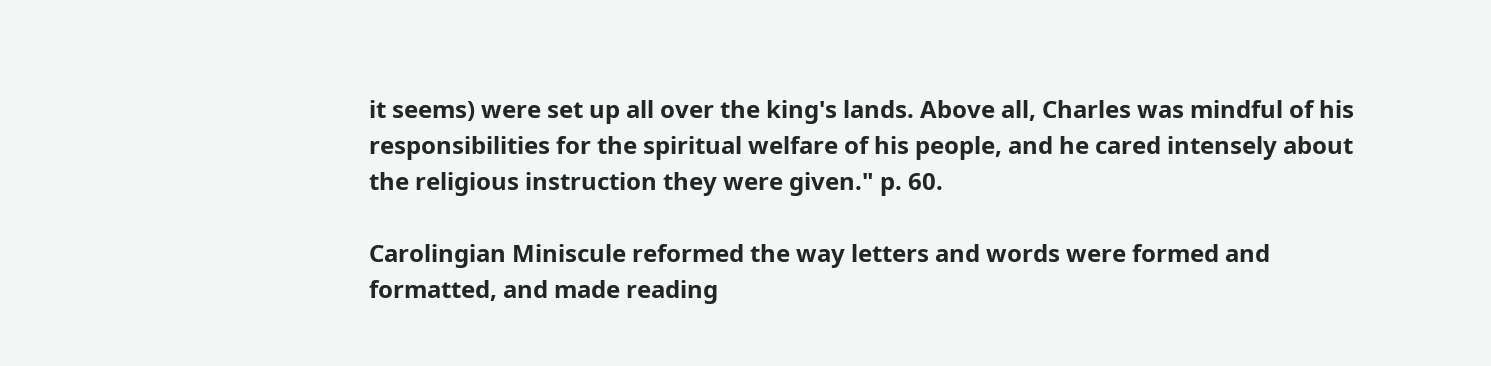it seems) were set up all over the king's lands. Above all, Charles was mindful of his responsibilities for the spiritual welfare of his people, and he cared intensely about the religious instruction they were given." p. 60.

Carolingian Miniscule reformed the way letters and words were formed and formatted, and made reading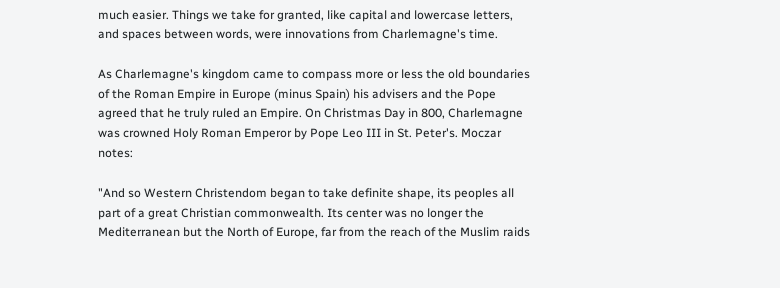much easier. Things we take for granted, like capital and lowercase letters, and spaces between words, were innovations from Charlemagne's time.

As Charlemagne's kingdom came to compass more or less the old boundaries of the Roman Empire in Europe (minus Spain) his advisers and the Pope agreed that he truly ruled an Empire. On Christmas Day in 800, Charlemagne was crowned Holy Roman Emperor by Pope Leo III in St. Peter's. Moczar notes:

"And so Western Christendom began to take definite shape, its peoples all part of a great Christian commonwealth. Its center was no longer the Mediterranean but the North of Europe, far from the reach of the Muslim raids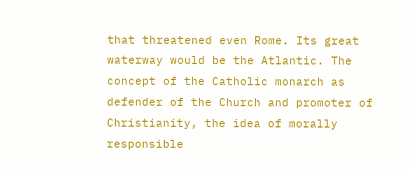that threatened even Rome. Its great waterway would be the Atlantic. The concept of the Catholic monarch as defender of the Church and promoter of Christianity, the idea of morally responsible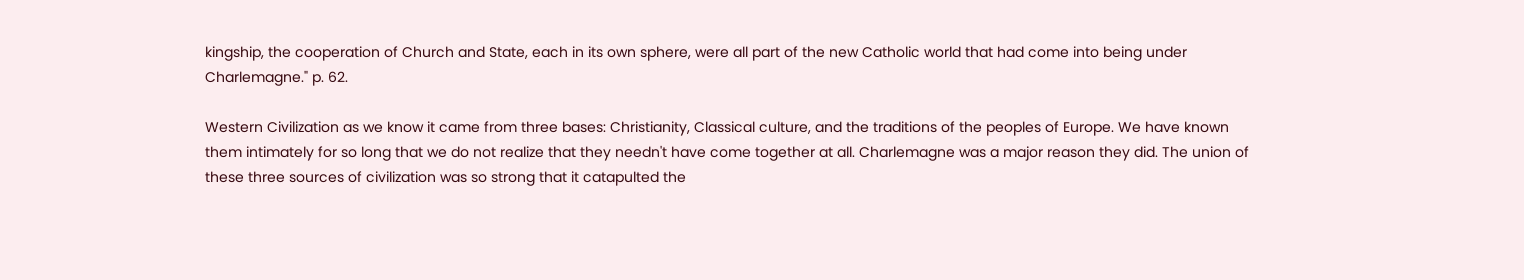kingship, the cooperation of Church and State, each in its own sphere, were all part of the new Catholic world that had come into being under Charlemagne." p. 62.

Western Civilization as we know it came from three bases: Christianity, Classical culture, and the traditions of the peoples of Europe. We have known them intimately for so long that we do not realize that they needn't have come together at all. Charlemagne was a major reason they did. The union of these three sources of civilization was so strong that it catapulted the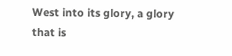West into its glory, a glory that is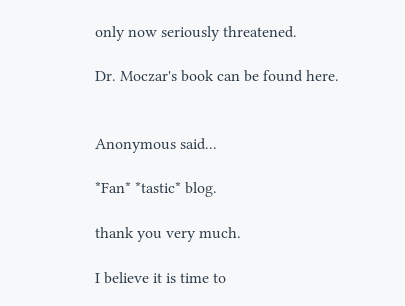only now seriously threatened.

Dr. Moczar's book can be found here.


Anonymous said...

*Fan* *tastic* blog.

thank you very much.

I believe it is time to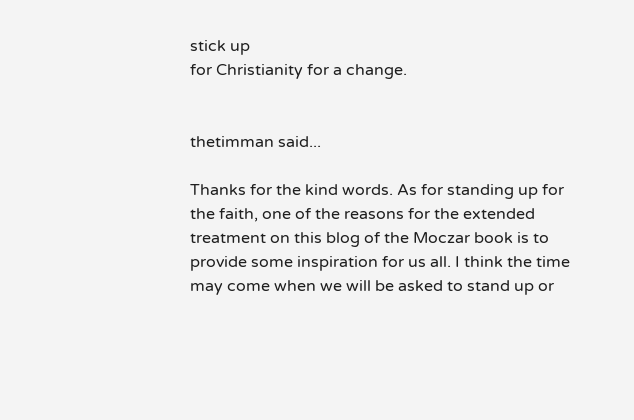stick up
for Christianity for a change.


thetimman said...

Thanks for the kind words. As for standing up for the faith, one of the reasons for the extended treatment on this blog of the Moczar book is to provide some inspiration for us all. I think the time may come when we will be asked to stand up or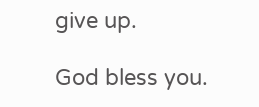give up.

God bless you.